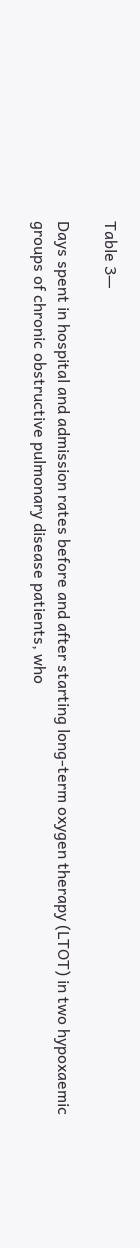Table 3—

Days spent in hospital and admission rates before and after starting long-term oxygen therapy (LTOT) in two hypoxaemic groups of chronic obstructive pulmonary disease patients, who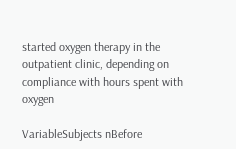started oxygen therapy in the outpatient clinic, depending on compliance with hours spent with oxygen

VariableSubjects nBefore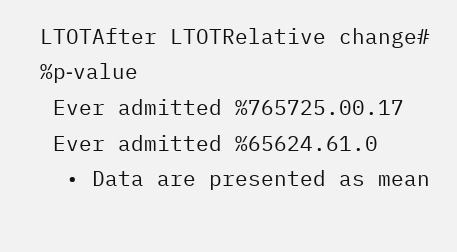LTOTAfter LTOTRelative change# %p‐value
 Ever admitted %765725.00.17
 Ever admitted %65624.61.0
  • Data are presented as mean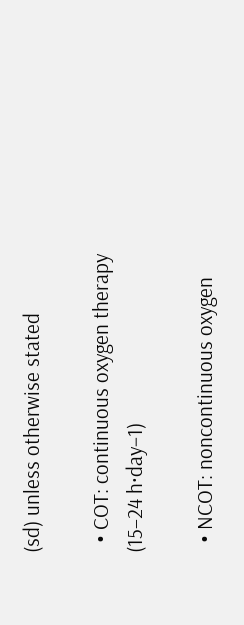(sd) unless otherwise stated

  • COT: continuous oxygen therapy (15–24 h·day−1)

  • NCOT: noncontinuous oxygen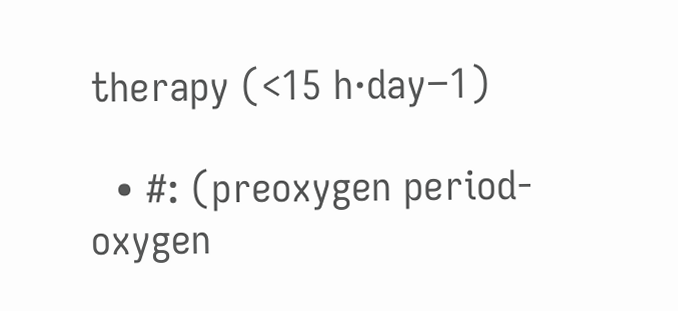therapy (<15 h·day−1)

  • #: (preoxygen period-oxygen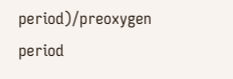period)/preoxygen period